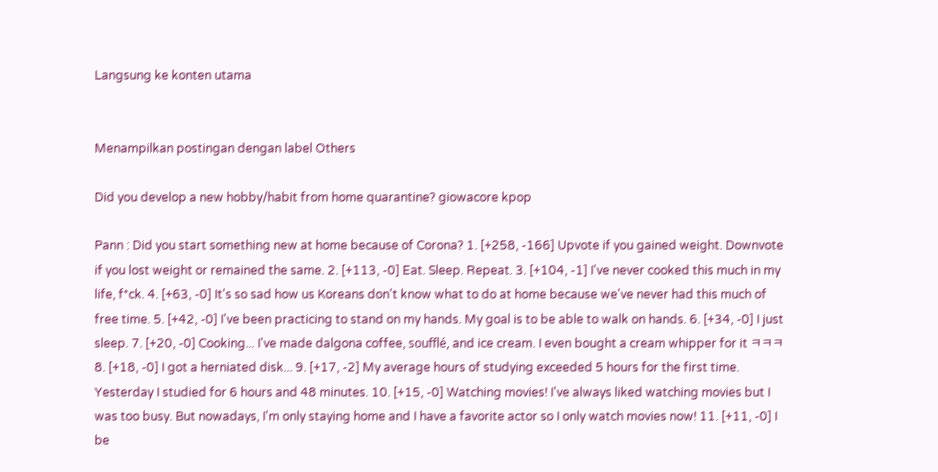Langsung ke konten utama


Menampilkan postingan dengan label Others

Did you develop a new hobby/habit from home quarantine? giowacore kpop

Pann : Did you start something new at home because of Corona? 1. [+258, -166] Upvote if you gained weight. Downvote if you lost weight or remained the same. 2. [+113, -0] Eat. Sleep. Repeat. 3. [+104, -1] I've never cooked this much in my life, f*ck. 4. [+63, -0] It's so sad how us Koreans don't know what to do at home because we've never had this much of free time. 5. [+42, -0] I've been practicing to stand on my hands. My goal is to be able to walk on hands. 6. [+34, -0] I just sleep. 7. [+20, -0] Cooking... I've made dalgona coffee, soufflé, and ice cream. I even bought a cream whipper for it ㅋㅋㅋ 8. [+18, -0] I got a herniated disk... 9. [+17, -2] My average hours of studying exceeded 5 hours for the first time. Yesterday I studied for 6 hours and 48 minutes. 10. [+15, -0] Watching movies! I've always liked watching movies but I was too busy. But nowadays, I'm only staying home and I have a favorite actor so I only watch movies now! 11. [+11, -0] I be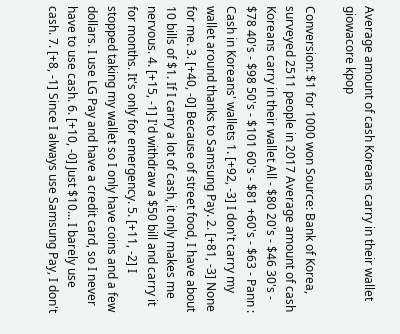Average amount of cash Koreans carry in their wallet giowacore kpop

Conversion: $1 for 1000 won Source: Bank of Korea, surveyed 2511 people in 2017 Average amount of cash Koreans carry in their wallet All - $80 20's - $46 30's - $78 40's - $98 50's - $101 60's - $81 +60's - $63 - Pann : Cash in Koreans' wallets 1. [+92, -3] I don't carry my wallet around thanks to Samsung Pay. 2. [+81, -3] None for me. 3. [+40, -0] Because of street food, I have about 10 bills of $1. If I carry a lot of cash, it only makes me nervous. 4. [+15, -1] I'd withdraw a $50 bill and carry it for months. It's only for emergency. 5. [+11, -2] I stopped taking my wallet so I only have coins and a few dollars. I use LG Pay and have a credit card, so I never have to use cash. 6. [+10, -0] Just $10... I barely use cash. 7. [+8, -1] Since I always use Samsung Pay, I don't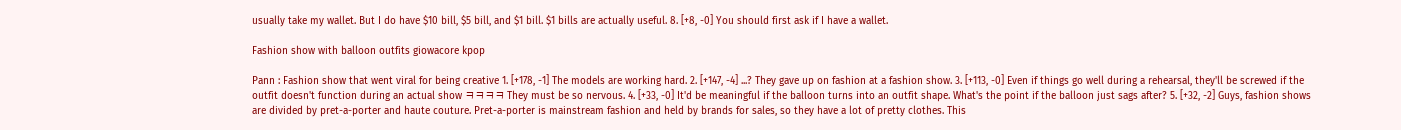usually take my wallet. But I do have $10 bill, $5 bill, and $1 bill. $1 bills are actually useful. 8. [+8, -0] You should first ask if I have a wallet.

Fashion show with balloon outfits giowacore kpop

Pann : Fashion show that went viral for being creative 1. [+178, -1] The models are working hard. 2. [+147, -4] ...? They gave up on fashion at a fashion show. 3. [+113, -0] Even if things go well during a rehearsal, they'll be screwed if the outfit doesn't function during an actual show ㅋㅋㅋㅋ They must be so nervous. 4. [+33, -0] It'd be meaningful if the balloon turns into an outfit shape. What's the point if the balloon just sags after? 5. [+32, -2] Guys, fashion shows are divided by pret-a-porter and haute couture. Pret-a-porter is mainstream fashion and held by brands for sales, so they have a lot of pretty clothes. This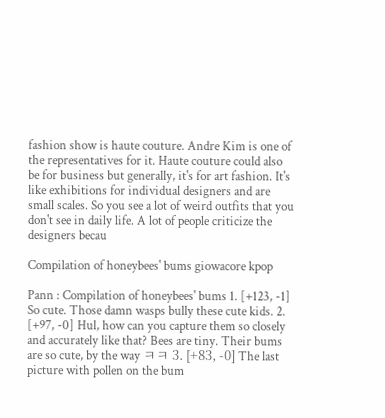fashion show is haute couture. Andre Kim is one of the representatives for it. Haute couture could also be for business but generally, it's for art fashion. It's like exhibitions for individual designers and are small scales. So you see a lot of weird outfits that you don't see in daily life. A lot of people criticize the designers becau

Compilation of honeybees' bums giowacore kpop

Pann : Compilation of honeybees' bums 1. [+123, -1] So cute. Those damn wasps bully these cute kids. 2. [+97, -0] Hul, how can you capture them so closely and accurately like that? Bees are tiny. Their bums are so cute, by the way ㅋㅋ 3. [+83, -0] The last picture with pollen on the bum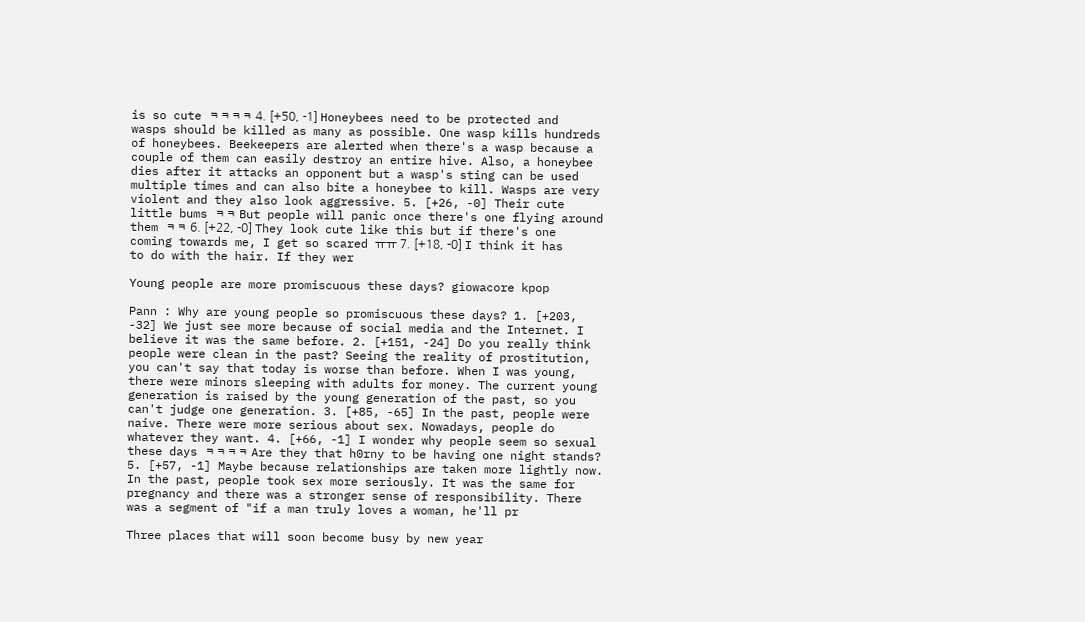is so cute ㅋㅋㅋㅋ 4. [+50, -1] Honeybees need to be protected and wasps should be killed as many as possible. One wasp kills hundreds of honeybees. Beekeepers are alerted when there's a wasp because a couple of them can easily destroy an entire hive. Also, a honeybee dies after it attacks an opponent but a wasp's sting can be used multiple times and can also bite a honeybee to kill. Wasps are very violent and they also look aggressive. 5. [+26, -0] Their cute little bums ㅋㅋ But people will panic once there's one flying around them ㅋㅋ 6. [+22, -0] They look cute like this but if there's one coming towards me, I get so scared ㅠㅠ 7. [+18, -0] I think it has to do with the hair. If they wer

Young people are more promiscuous these days? giowacore kpop

Pann : Why are young people so promiscuous these days? 1. [+203, -32] We just see more because of social media and the Internet. I believe it was the same before. 2. [+151, -24] Do you really think people were clean in the past? Seeing the reality of prostitution, you can't say that today is worse than before. When I was young, there were minors sleeping with adults for money. The current young generation is raised by the young generation of the past, so you can't judge one generation. 3. [+85, -65] In the past, people were naive. There were more serious about sex. Nowadays, people do whatever they want. 4. [+66, -1] I wonder why people seem so sexual these days ㅋㅋㅋㅋ Are they that h0rny to be having one night stands? 5. [+57, -1] Maybe because relationships are taken more lightly now. In the past, people took sex more seriously. It was the same for pregnancy and there was a stronger sense of responsibility. There was a segment of "if a man truly loves a woman, he'll pr

Three places that will soon become busy by new year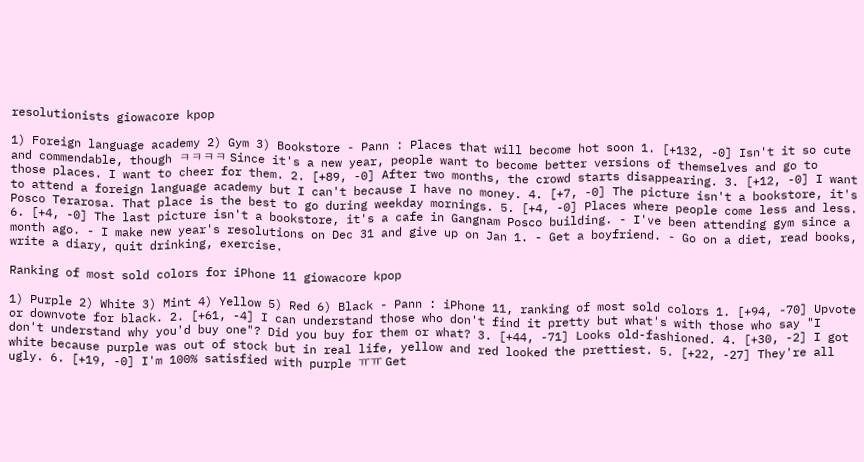resolutionists giowacore kpop

1) Foreign language academy 2) Gym 3) Bookstore - Pann : Places that will become hot soon 1. [+132, -0] Isn't it so cute and commendable, though ㅋㅋㅋㅋ Since it's a new year, people want to become better versions of themselves and go to those places. I want to cheer for them. 2. [+89, -0] After two months, the crowd starts disappearing. 3. [+12, -0] I want to attend a foreign language academy but I can't because I have no money. 4. [+7, -0] The picture isn't a bookstore, it's Posco Terarosa. That place is the best to go during weekday mornings. 5. [+4, -0] Places where people come less and less. 6. [+4, -0] The last picture isn't a bookstore, it's a cafe in Gangnam Posco building. - I've been attending gym since a month ago. - I make new year's resolutions on Dec 31 and give up on Jan 1. - Get a boyfriend. - Go on a diet, read books, write a diary, quit drinking, exercise.

Ranking of most sold colors for iPhone 11 giowacore kpop

1) Purple 2) White 3) Mint 4) Yellow 5) Red 6) Black - Pann : iPhone 11, ranking of most sold colors 1. [+94, -70] Upvote or downvote for black. 2. [+61, -4] I can understand those who don't find it pretty but what's with those who say "I don't understand why you'd buy one"? Did you buy for them or what? 3. [+44, -71] Looks old-fashioned. 4. [+30, -2] I got white because purple was out of stock but in real life, yellow and red looked the prettiest. 5. [+22, -27] They're all ugly. 6. [+19, -0] I'm 100% satisfied with purple ㅠㅠ Get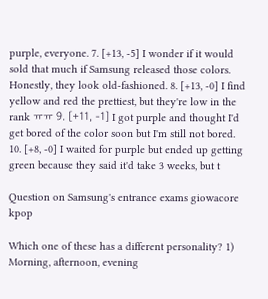purple, everyone. 7. [+13, -5] I wonder if it would sold that much if Samsung released those colors. Honestly, they look old-fashioned. 8. [+13, -0] I find yellow and red the prettiest, but they're low in the rank ㅠㅠ 9. [+11, -1] I got purple and thought I'd get bored of the color soon but I'm still not bored. 10. [+8, -0] I waited for purple but ended up getting green because they said it'd take 3 weeks, but t

Question on Samsung's entrance exams giowacore kpop

Which one of these has a different personality? 1) Morning, afternoon, evening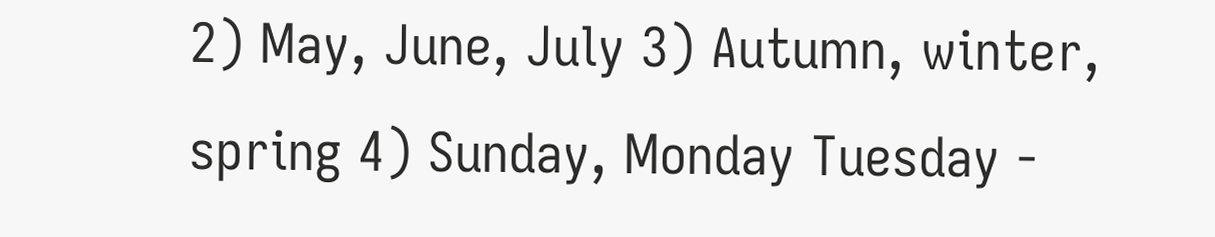2) May, June, July 3) Autumn, winter, spring 4) Sunday, Monday Tuesday -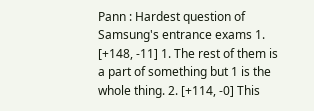Pann : Hardest question of Samsung's entrance exams 1. [+148, -11] 1. The rest of them is a part of something but 1 is the whole thing. 2. [+114, -0] This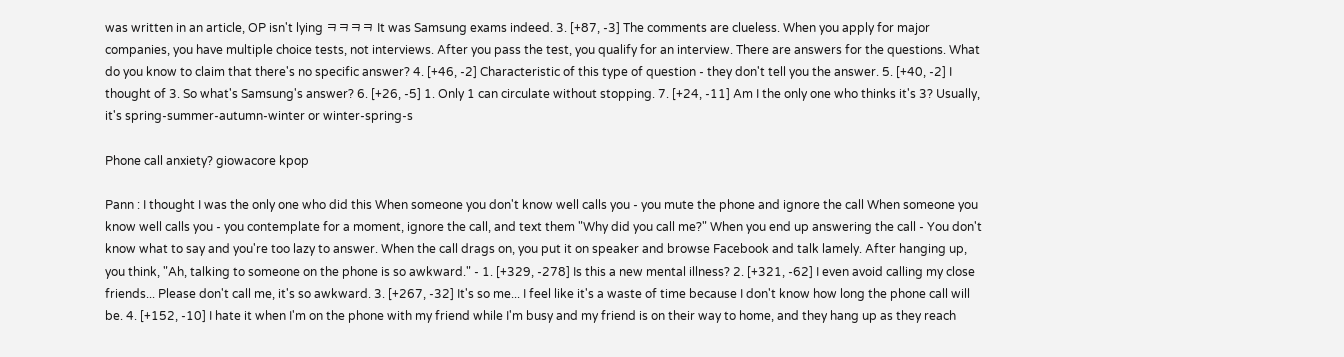was written in an article, OP isn't lying ㅋㅋㅋㅋ It was Samsung exams indeed. 3. [+87, -3] The comments are clueless. When you apply for major companies, you have multiple choice tests, not interviews. After you pass the test, you qualify for an interview. There are answers for the questions. What do you know to claim that there's no specific answer? 4. [+46, -2] Characteristic of this type of question - they don't tell you the answer. 5. [+40, -2] I thought of 3. So what's Samsung's answer? 6. [+26, -5] 1. Only 1 can circulate without stopping. 7. [+24, -11] Am I the only one who thinks it's 3? Usually, it's spring-summer-autumn-winter or winter-spring-s

Phone call anxiety? giowacore kpop

Pann : I thought I was the only one who did this When someone you don't know well calls you - you mute the phone and ignore the call When someone you know well calls you - you contemplate for a moment, ignore the call, and text them "Why did you call me?" When you end up answering the call - You don't know what to say and you're too lazy to answer. When the call drags on, you put it on speaker and browse Facebook and talk lamely. After hanging up, you think, "Ah, talking to someone on the phone is so awkward." - 1. [+329, -278] Is this a new mental illness? 2. [+321, -62] I even avoid calling my close friends... Please don't call me, it's so awkward. 3. [+267, -32] It's so me... I feel like it's a waste of time because I don't know how long the phone call will be. 4. [+152, -10] I hate it when I'm on the phone with my friend while I'm busy and my friend is on their way to home, and they hang up as they reach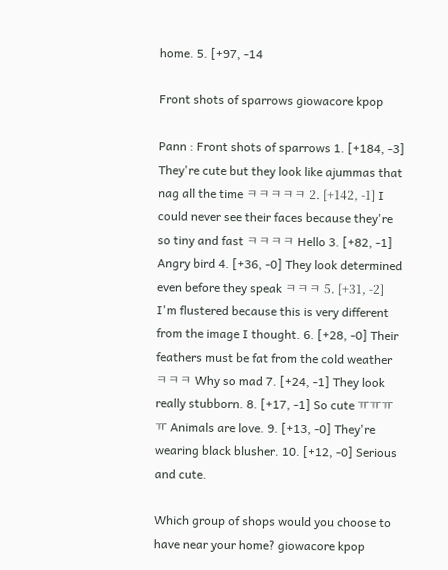home. 5. [+97, -14

Front shots of sparrows giowacore kpop

Pann : Front shots of sparrows 1. [+184, -3] They're cute but they look like ajummas that nag all the time ㅋㅋㅋㅋㅋ 2. [+142, -1] I could never see their faces because they're so tiny and fast ㅋㅋㅋㅋ Hello 3. [+82, -1] Angry bird 4. [+36, -0] They look determined even before they speak ㅋㅋㅋ 5. [+31, -2] I'm flustered because this is very different from the image I thought. 6. [+28, -0] Their feathers must be fat from the cold weather ㅋㅋㅋ Why so mad 7. [+24, -1] They look really stubborn. 8. [+17, -1] So cute ㅠㅠㅠㅠ Animals are love. 9. [+13, -0] They're wearing black blusher. 10. [+12, -0] Serious and cute.

Which group of shops would you choose to have near your home? giowacore kpop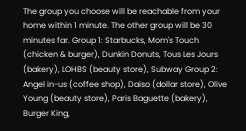The group you choose will be reachable from your home within 1 minute. The other group will be 30 minutes far. Group 1: Starbucks, Mom's Touch (chicken & burger), Dunkin Donuts, Tous Les Jours (bakery), LOHBS (beauty store), Subway Group 2: Angel in-us (coffee shop), Daiso (dollar store), Olive Young (beauty store), Paris Baguette (bakery), Burger King,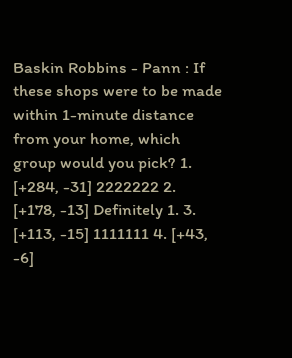Baskin Robbins - Pann : If these shops were to be made within 1-minute distance from your home, which group would you pick? 1. [+284, -31] 2222222 2. [+178, -13] Definitely 1. 3. [+113, -15] 1111111 4. [+43, -6]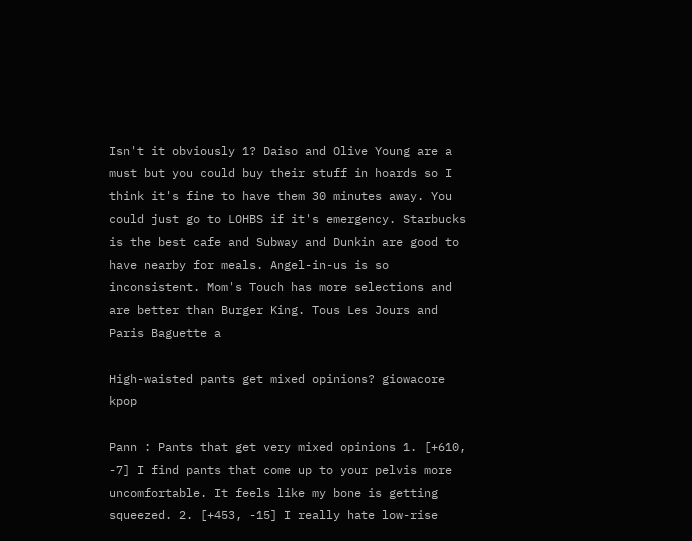Isn't it obviously 1? Daiso and Olive Young are a must but you could buy their stuff in hoards so I think it's fine to have them 30 minutes away. You could just go to LOHBS if it's emergency. Starbucks is the best cafe and Subway and Dunkin are good to have nearby for meals. Angel-in-us is so inconsistent. Mom's Touch has more selections and are better than Burger King. Tous Les Jours and Paris Baguette a

High-waisted pants get mixed opinions? giowacore kpop

Pann : Pants that get very mixed opinions 1. [+610, -7] I find pants that come up to your pelvis more uncomfortable. It feels like my bone is getting squeezed. 2. [+453, -15] I really hate low-rise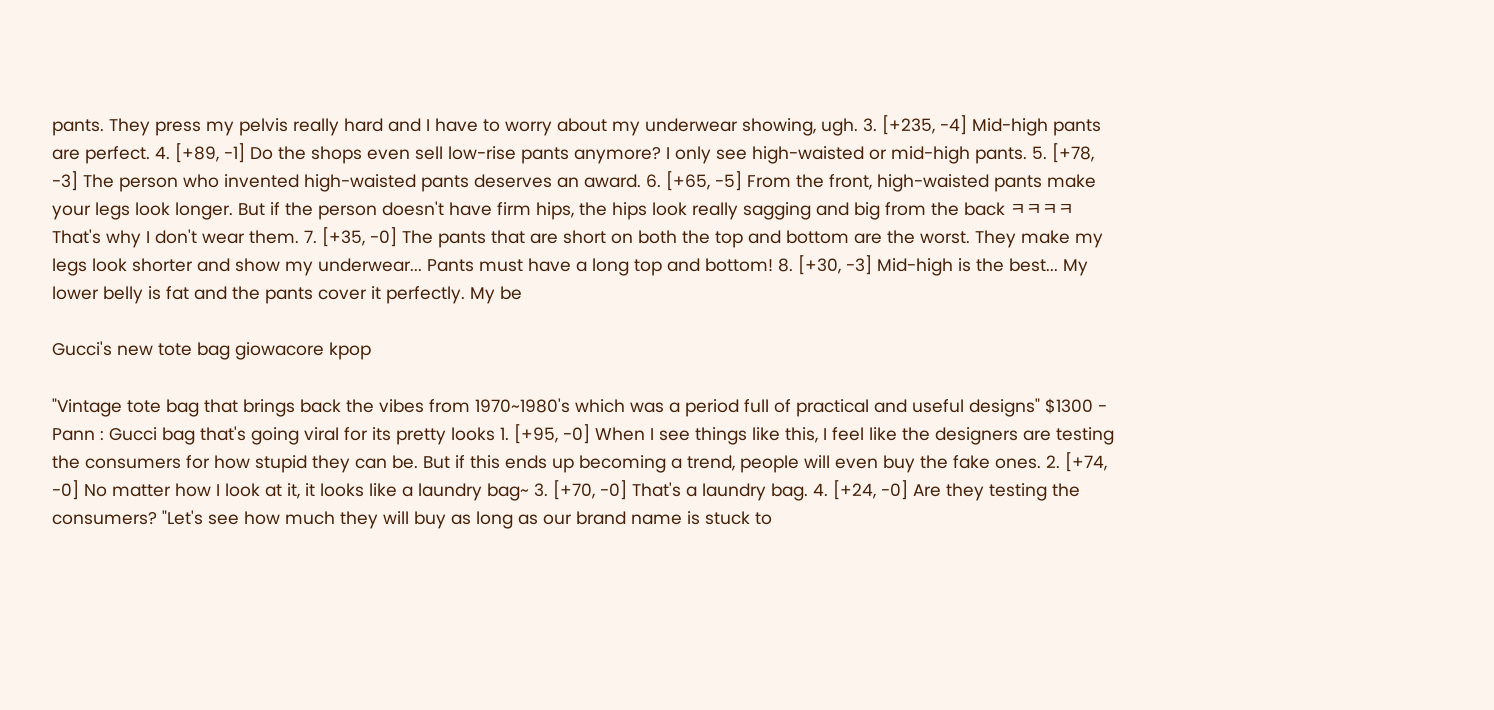pants. They press my pelvis really hard and I have to worry about my underwear showing, ugh. 3. [+235, -4] Mid-high pants are perfect. 4. [+89, -1] Do the shops even sell low-rise pants anymore? I only see high-waisted or mid-high pants. 5. [+78, -3] The person who invented high-waisted pants deserves an award. 6. [+65, -5] From the front, high-waisted pants make your legs look longer. But if the person doesn't have firm hips, the hips look really sagging and big from the back ㅋㅋㅋㅋ That's why I don't wear them. 7. [+35, -0] The pants that are short on both the top and bottom are the worst. They make my legs look shorter and show my underwear... Pants must have a long top and bottom! 8. [+30, -3] Mid-high is the best... My lower belly is fat and the pants cover it perfectly. My be

Gucci's new tote bag giowacore kpop

"Vintage tote bag that brings back the vibes from 1970~1980's which was a period full of practical and useful designs" $1300 - Pann : Gucci bag that's going viral for its pretty looks 1. [+95, -0] When I see things like this, I feel like the designers are testing the consumers for how stupid they can be. But if this ends up becoming a trend, people will even buy the fake ones. 2. [+74, -0] No matter how I look at it, it looks like a laundry bag~ 3. [+70, -0] That's a laundry bag. 4. [+24, -0] Are they testing the consumers? "Let's see how much they will buy as long as our brand name is stuck to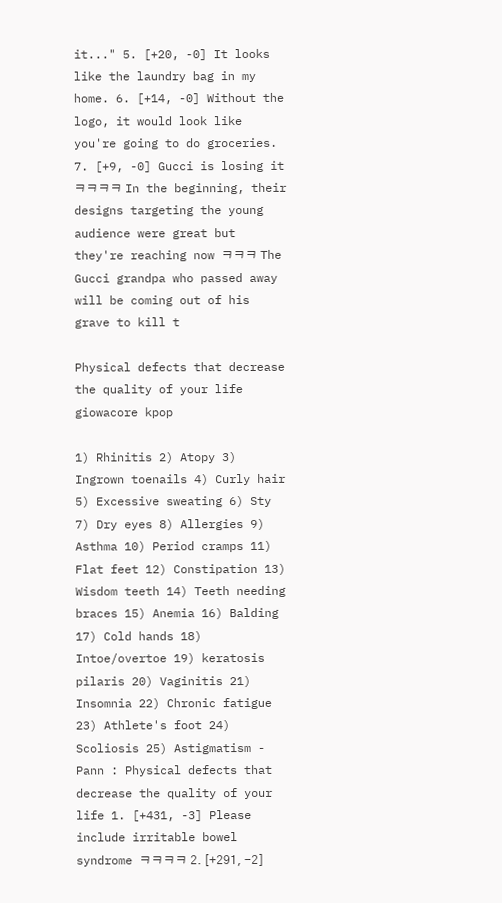it..." 5. [+20, -0] It looks like the laundry bag in my home. 6. [+14, -0] Without the logo, it would look like you're going to do groceries. 7. [+9, -0] Gucci is losing it ㅋㅋㅋㅋ In the beginning, their designs targeting the young audience were great but they're reaching now ㅋㅋㅋ The Gucci grandpa who passed away will be coming out of his grave to kill t

Physical defects that decrease the quality of your life giowacore kpop

1) Rhinitis 2) Atopy 3) Ingrown toenails 4) Curly hair 5) Excessive sweating 6) Sty 7) Dry eyes 8) Allergies 9) Asthma 10) Period cramps 11) Flat feet 12) Constipation 13) Wisdom teeth 14) Teeth needing braces 15) Anemia 16) Balding 17) Cold hands 18) Intoe/overtoe 19) keratosis pilaris 20) Vaginitis 21) Insomnia 22) Chronic fatigue 23) Athlete's foot 24) Scoliosis 25) Astigmatism - Pann : Physical defects that decrease the quality of your life 1. [+431, -3] Please include irritable bowel syndrome ㅋㅋㅋㅋ 2. [+291, -2]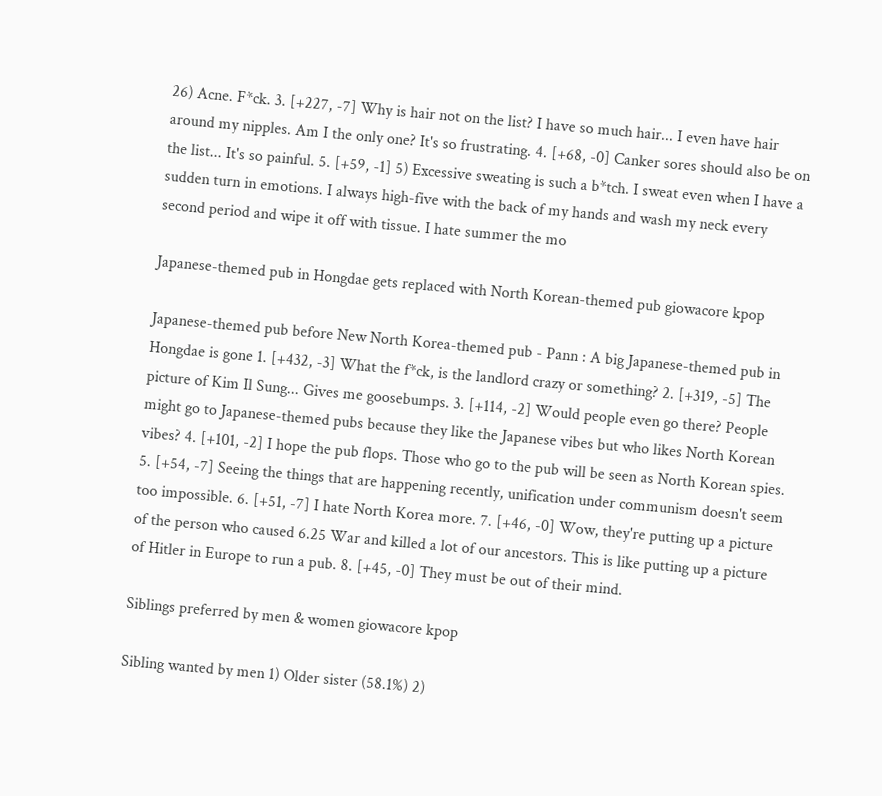26) Acne. F*ck. 3. [+227, -7] Why is hair not on the list? I have so much hair... I even have hair around my nipples. Am I the only one? It's so frustrating. 4. [+68, -0] Canker sores should also be on the list... It's so painful. 5. [+59, -1] 5) Excessive sweating is such a b*tch. I sweat even when I have a sudden turn in emotions. I always high-five with the back of my hands and wash my neck every second period and wipe it off with tissue. I hate summer the mo

Japanese-themed pub in Hongdae gets replaced with North Korean-themed pub giowacore kpop

Japanese-themed pub before New North Korea-themed pub - Pann : A big Japanese-themed pub in Hongdae is gone 1. [+432, -3] What the f*ck, is the landlord crazy or something? 2. [+319, -5] The picture of Kim Il Sung... Gives me goosebumps. 3. [+114, -2] Would people even go there? People might go to Japanese-themed pubs because they like the Japanese vibes but who likes North Korean vibes? 4. [+101, -2] I hope the pub flops. Those who go to the pub will be seen as North Korean spies. 5. [+54, -7] Seeing the things that are happening recently, unification under communism doesn't seem too impossible. 6. [+51, -7] I hate North Korea more. 7. [+46, -0] Wow, they're putting up a picture of the person who caused 6.25 War and killed a lot of our ancestors. This is like putting up a picture of Hitler in Europe to run a pub. 8. [+45, -0] They must be out of their mind.

Siblings preferred by men & women giowacore kpop

Sibling wanted by men 1) Older sister (58.1%) 2)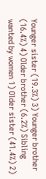Younger sister (19.3%) 3) Younger brother (16.4%) 4) Older brother (6.2%) Sibling wanted by women 1) Older sister (41.4%) 2)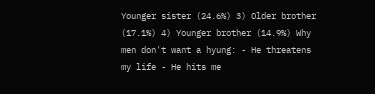Younger sister (24.6%) 3) Older brother (17.1%) 4) Younger brother (14.9%) Why men don't want a hyung: - He threatens my life - He hits me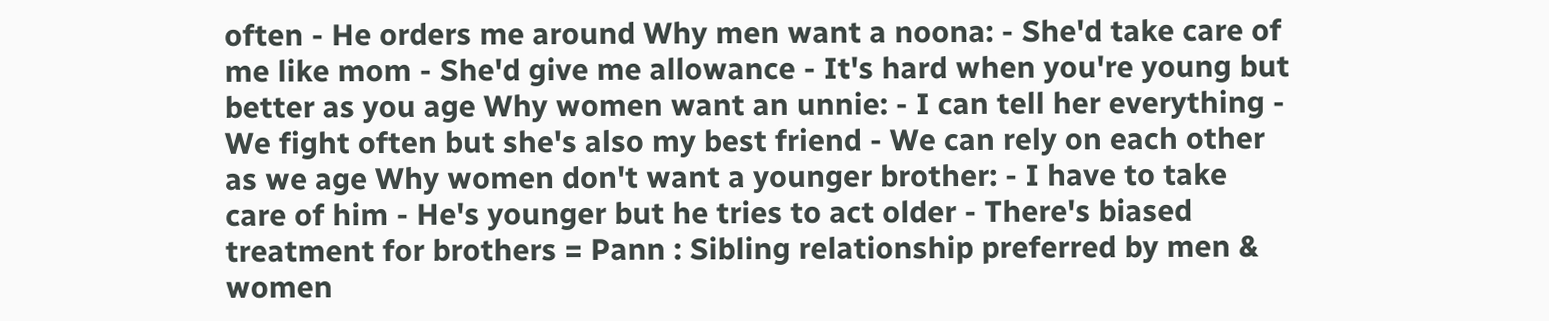often - He orders me around Why men want a noona: - She'd take care of me like mom - She'd give me allowance - It's hard when you're young but better as you age Why women want an unnie: - I can tell her everything - We fight often but she's also my best friend - We can rely on each other as we age Why women don't want a younger brother: - I have to take care of him - He's younger but he tries to act older - There's biased treatment for brothers = Pann : Sibling relationship preferred by men & women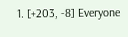1. [+203, -8] Everyone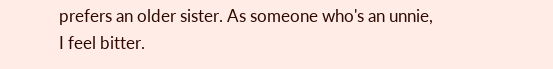prefers an older sister. As someone who's an unnie, I feel bitter.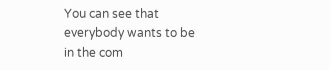You can see that everybody wants to be in the com